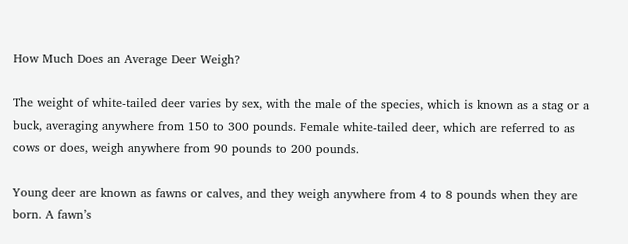How Much Does an Average Deer Weigh?

The weight of white-tailed deer varies by sex, with the male of the species, which is known as a stag or a buck, averaging anywhere from 150 to 300 pounds. Female white-tailed deer, which are referred to as cows or does, weigh anywhere from 90 pounds to 200 pounds.

Young deer are known as fawns or calves, and they weigh anywhere from 4 to 8 pounds when they are born. A fawn’s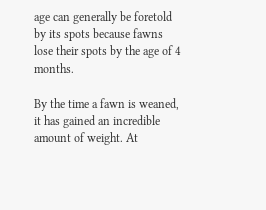age can generally be foretold by its spots because fawns lose their spots by the age of 4 months.

By the time a fawn is weaned, it has gained an incredible amount of weight. At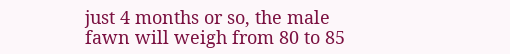just 4 months or so, the male fawn will weigh from 80 to 85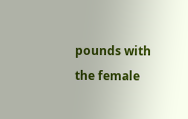pounds with the female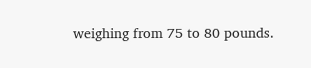weighing from 75 to 80 pounds.